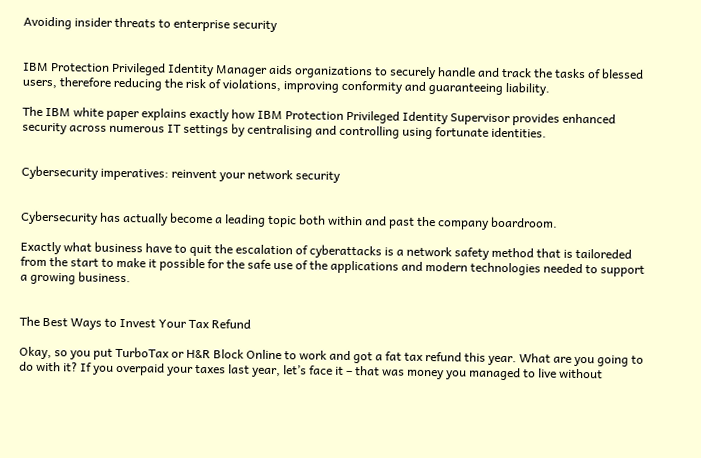Avoiding insider threats to enterprise security


IBM Protection Privileged Identity Manager aids organizations to securely handle and track the tasks of blessed users, therefore reducing the risk of violations, improving conformity and guaranteeing liability.

The IBM white paper explains exactly how IBM Protection Privileged Identity Supervisor provides enhanced security across numerous IT settings by centralising and controlling using fortunate identities.


Cybersecurity imperatives: reinvent your network security


Cybersecurity has actually become a leading topic both within and past the company boardroom.

Exactly what business have to quit the escalation of cyberattacks is a network safety method that is tailoreded from the start to make it possible for the safe use of the applications and modern technologies needed to support a growing business.


The Best Ways to Invest Your Tax Refund

Okay, so you put TurboTax or H&R Block Online to work and got a fat tax refund this year. What are you going to do with it? If you overpaid your taxes last year, let’s face it – that was money you managed to live without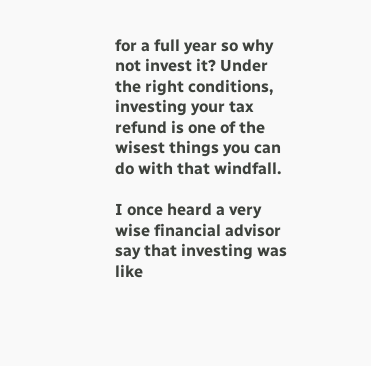for a full year so why not invest it? Under the right conditions, investing your tax refund is one of the wisest things you can do with that windfall.

I once heard a very wise financial advisor say that investing was like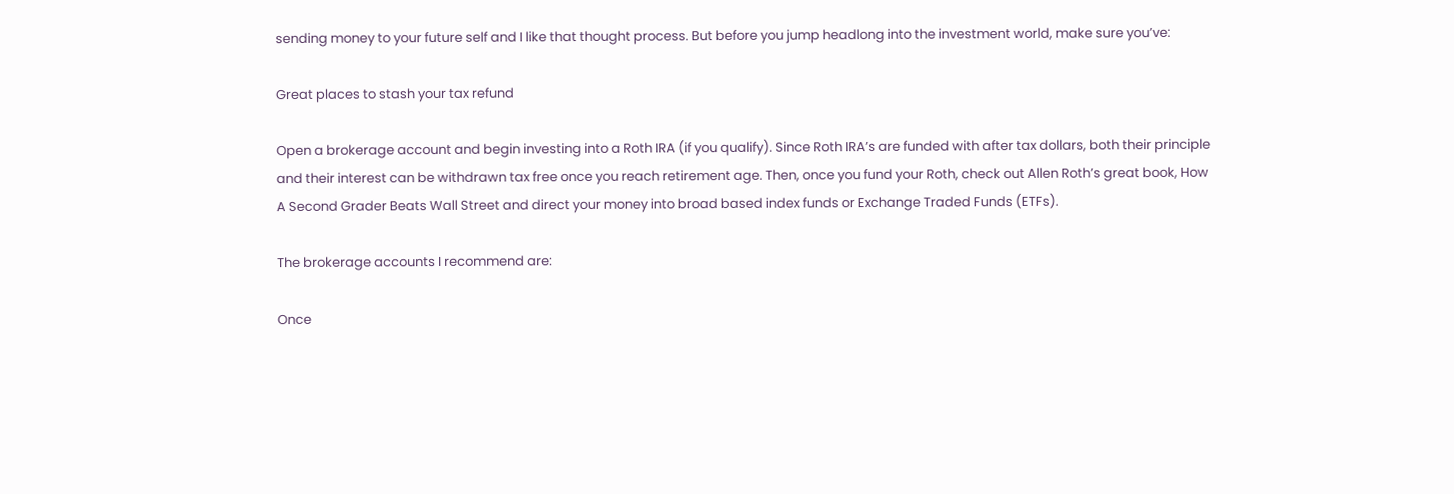sending money to your future self and I like that thought process. But before you jump headlong into the investment world, make sure you’ve:

Great places to stash your tax refund

Open a brokerage account and begin investing into a Roth IRA (if you qualify). Since Roth IRA’s are funded with after tax dollars, both their principle and their interest can be withdrawn tax free once you reach retirement age. Then, once you fund your Roth, check out Allen Roth’s great book, How A Second Grader Beats Wall Street and direct your money into broad based index funds or Exchange Traded Funds (ETFs).

The brokerage accounts I recommend are:

Once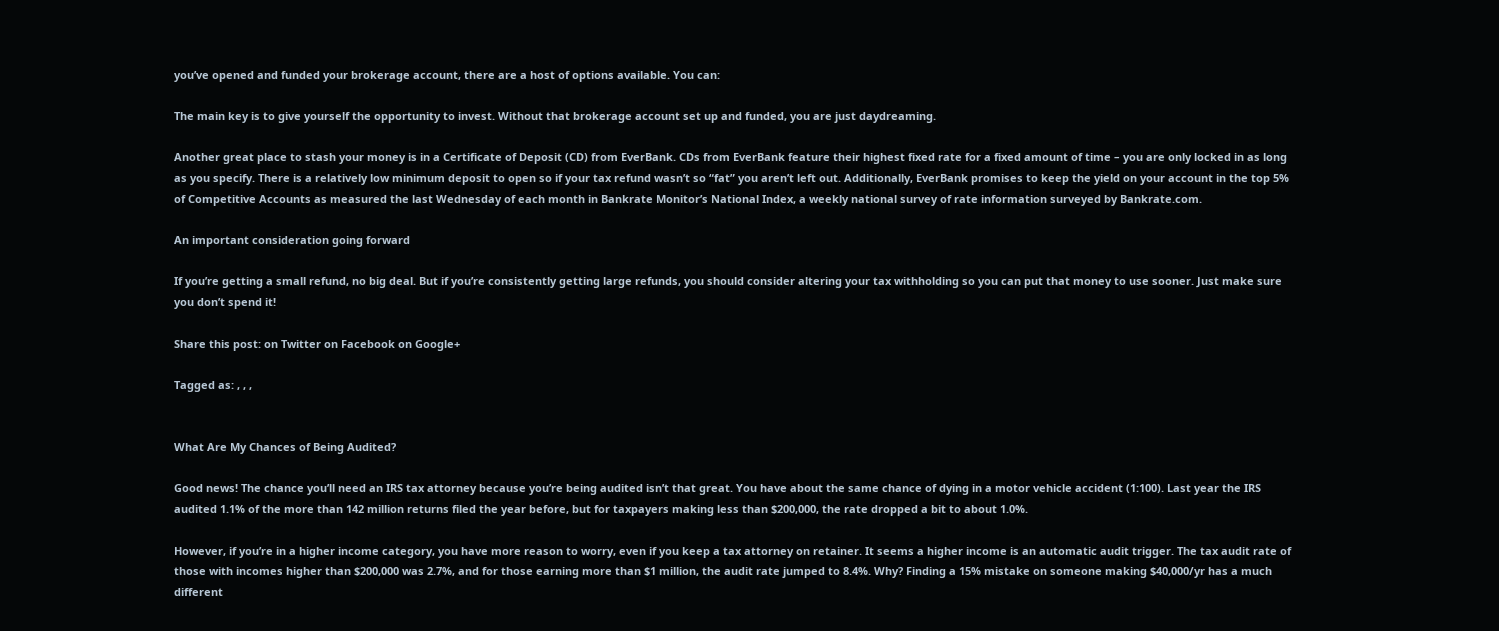you’ve opened and funded your brokerage account, there are a host of options available. You can:

The main key is to give yourself the opportunity to invest. Without that brokerage account set up and funded, you are just daydreaming.

Another great place to stash your money is in a Certificate of Deposit (CD) from EverBank. CDs from EverBank feature their highest fixed rate for a fixed amount of time – you are only locked in as long as you specify. There is a relatively low minimum deposit to open so if your tax refund wasn’t so “fat” you aren’t left out. Additionally, EverBank promises to keep the yield on your account in the top 5% of Competitive Accounts as measured the last Wednesday of each month in Bankrate Monitor’s National Index, a weekly national survey of rate information surveyed by Bankrate.com.

An important consideration going forward

If you’re getting a small refund, no big deal. But if you’re consistently getting large refunds, you should consider altering your tax withholding so you can put that money to use sooner. Just make sure you don’t spend it!

Share this post: on Twitter on Facebook on Google+

Tagged as: , , ,


What Are My Chances of Being Audited?

Good news! The chance you’ll need an IRS tax attorney because you’re being audited isn’t that great. You have about the same chance of dying in a motor vehicle accident (1:100). Last year the IRS audited 1.1% of the more than 142 million returns filed the year before, but for taxpayers making less than $200,000, the rate dropped a bit to about 1.0%.

However, if you’re in a higher income category, you have more reason to worry, even if you keep a tax attorney on retainer. It seems a higher income is an automatic audit trigger. The tax audit rate of those with incomes higher than $200,000 was 2.7%, and for those earning more than $1 million, the audit rate jumped to 8.4%. Why? Finding a 15% mistake on someone making $40,000/yr has a much different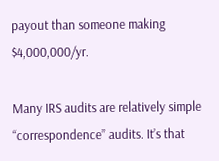payout than someone making $4,000,000/yr.

Many IRS audits are relatively simple “correspondence” audits. It’s that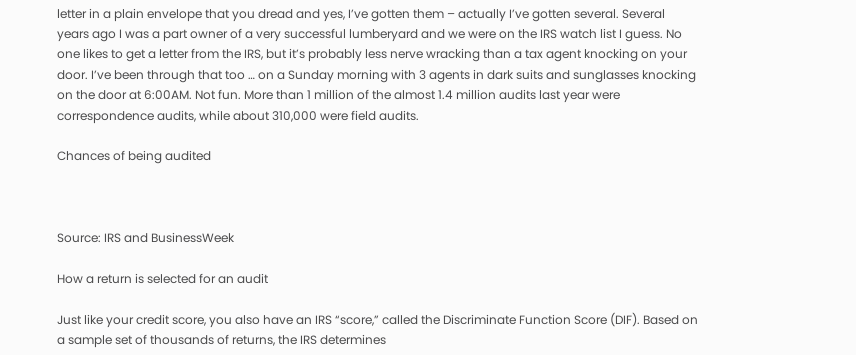letter in a plain envelope that you dread and yes, I’ve gotten them – actually I’ve gotten several. Several years ago I was a part owner of a very successful lumberyard and we were on the IRS watch list I guess. No one likes to get a letter from the IRS, but it’s probably less nerve wracking than a tax agent knocking on your door. I’ve been through that too … on a Sunday morning with 3 agents in dark suits and sunglasses knocking on the door at 6:00AM. Not fun. More than 1 million of the almost 1.4 million audits last year were correspondence audits, while about 310,000 were field audits.

Chances of being audited



Source: IRS and BusinessWeek

How a return is selected for an audit

Just like your credit score, you also have an IRS “score,” called the Discriminate Function Score (DIF). Based on a sample set of thousands of returns, the IRS determines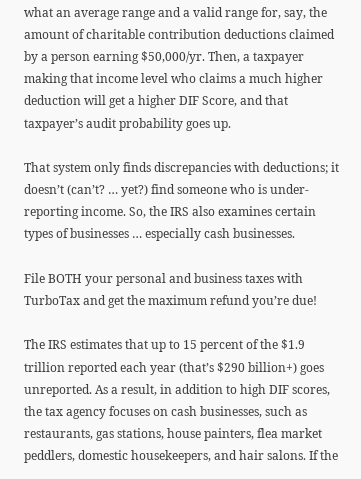what an average range and a valid range for, say, the amount of charitable contribution deductions claimed by a person earning $50,000/yr. Then, a taxpayer making that income level who claims a much higher deduction will get a higher DIF Score, and that taxpayer’s audit probability goes up.

That system only finds discrepancies with deductions; it doesn’t (can’t? … yet?) find someone who is under-reporting income. So, the IRS also examines certain types of businesses … especially cash businesses.

File BOTH your personal and business taxes with TurboTax and get the maximum refund you’re due!

The IRS estimates that up to 15 percent of the $1.9 trillion reported each year (that’s $290 billion+) goes unreported. As a result, in addition to high DIF scores, the tax agency focuses on cash businesses, such as restaurants, gas stations, house painters, flea market peddlers, domestic housekeepers, and hair salons. If the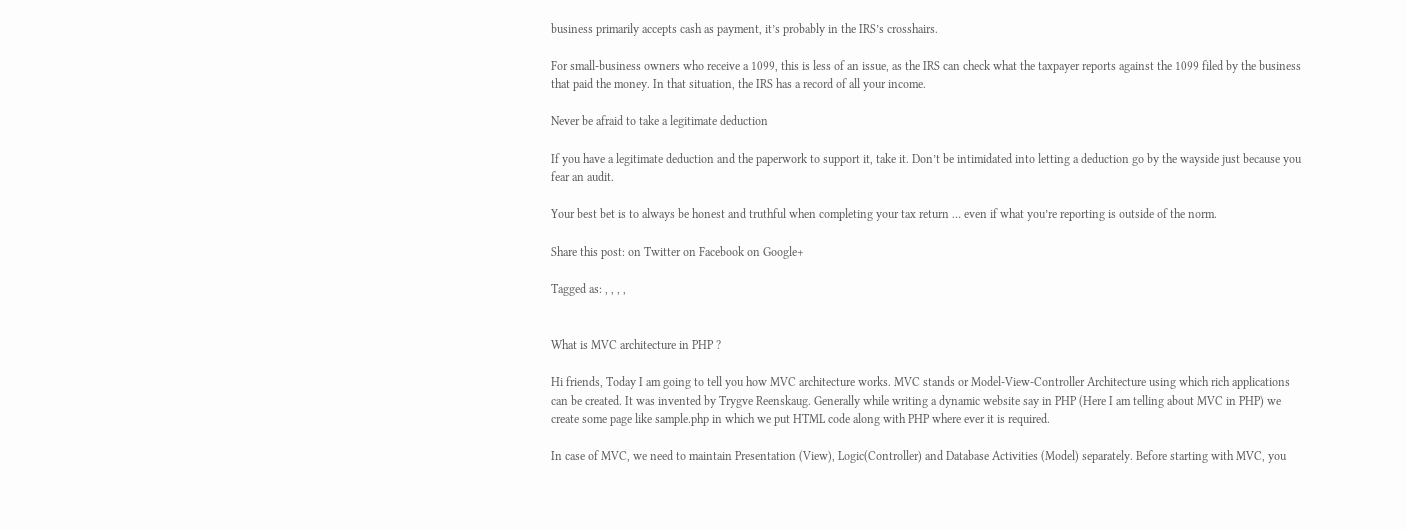business primarily accepts cash as payment, it’s probably in the IRS’s crosshairs.

For small-business owners who receive a 1099, this is less of an issue, as the IRS can check what the taxpayer reports against the 1099 filed by the business that paid the money. In that situation, the IRS has a record of all your income.

Never be afraid to take a legitimate deduction

If you have a legitimate deduction and the paperwork to support it, take it. Don’t be intimidated into letting a deduction go by the wayside just because you fear an audit.

Your best bet is to always be honest and truthful when completing your tax return … even if what you’re reporting is outside of the norm.

Share this post: on Twitter on Facebook on Google+

Tagged as: , , , ,


What is MVC architecture in PHP ?

Hi friends, Today I am going to tell you how MVC architecture works. MVC stands or Model-View-Controller Architecture using which rich applications can be created. It was invented by Trygve Reenskaug. Generally while writing a dynamic website say in PHP (Here I am telling about MVC in PHP) we create some page like sample.php in which we put HTML code along with PHP where ever it is required.

In case of MVC, we need to maintain Presentation (View), Logic(Controller) and Database Activities (Model) separately. Before starting with MVC, you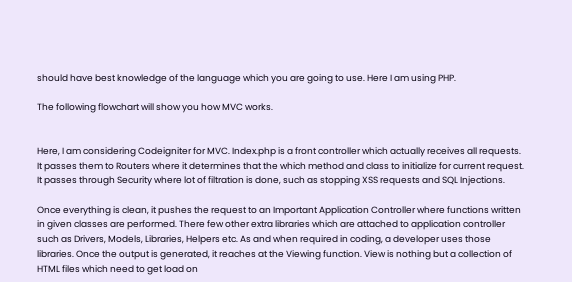should have best knowledge of the language which you are going to use. Here I am using PHP.

The following flowchart will show you how MVC works.


Here, I am considering Codeigniter for MVC. Index.php is a front controller which actually receives all requests. It passes them to Routers where it determines that the which method and class to initialize for current request. It passes through Security where lot of filtration is done, such as stopping XSS requests and SQL Injections.

Once everything is clean, it pushes the request to an Important Application Controller where functions written in given classes are performed. There few other extra libraries which are attached to application controller such as Drivers, Models, Libraries, Helpers etc. As and when required in coding, a developer uses those libraries. Once the output is generated, it reaches at the Viewing function. View is nothing but a collection of HTML files which need to get load on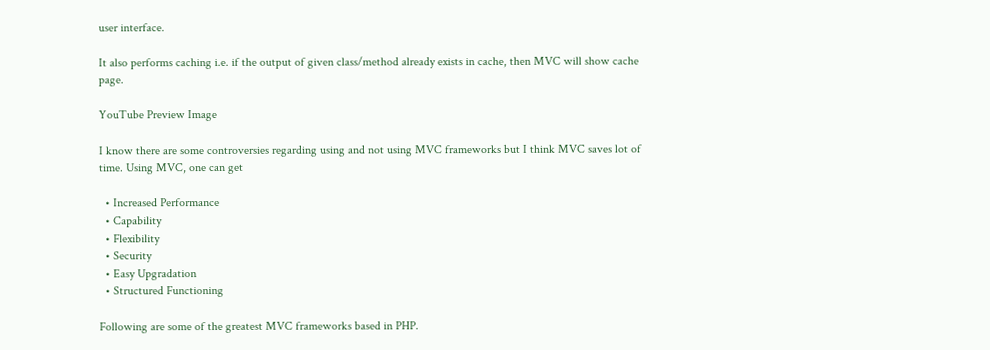user interface.

It also performs caching i.e. if the output of given class/method already exists in cache, then MVC will show cache page.

YouTube Preview Image

I know there are some controversies regarding using and not using MVC frameworks but I think MVC saves lot of time. Using MVC, one can get

  • Increased Performance
  • Capability
  • Flexibility
  • Security
  • Easy Upgradation
  • Structured Functioning

Following are some of the greatest MVC frameworks based in PHP.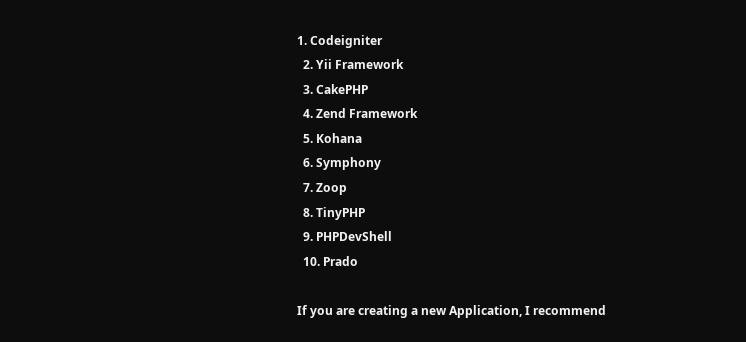1. Codeigniter
  2. Yii Framework
  3. CakePHP
  4. Zend Framework
  5. Kohana
  6. Symphony
  7. Zoop
  8. TinyPHP
  9. PHPDevShell
  10. Prado

If you are creating a new Application, I recommend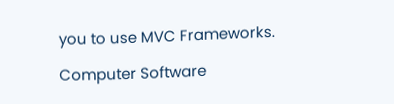you to use MVC Frameworks.

Computer Software